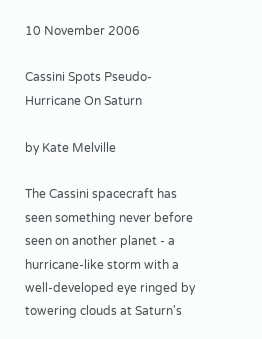10 November 2006

Cassini Spots Pseudo-Hurricane On Saturn

by Kate Melville

The Cassini spacecraft has seen something never before seen on another planet - a hurricane-like storm with a well-developed eye ringed by towering clouds at Saturn's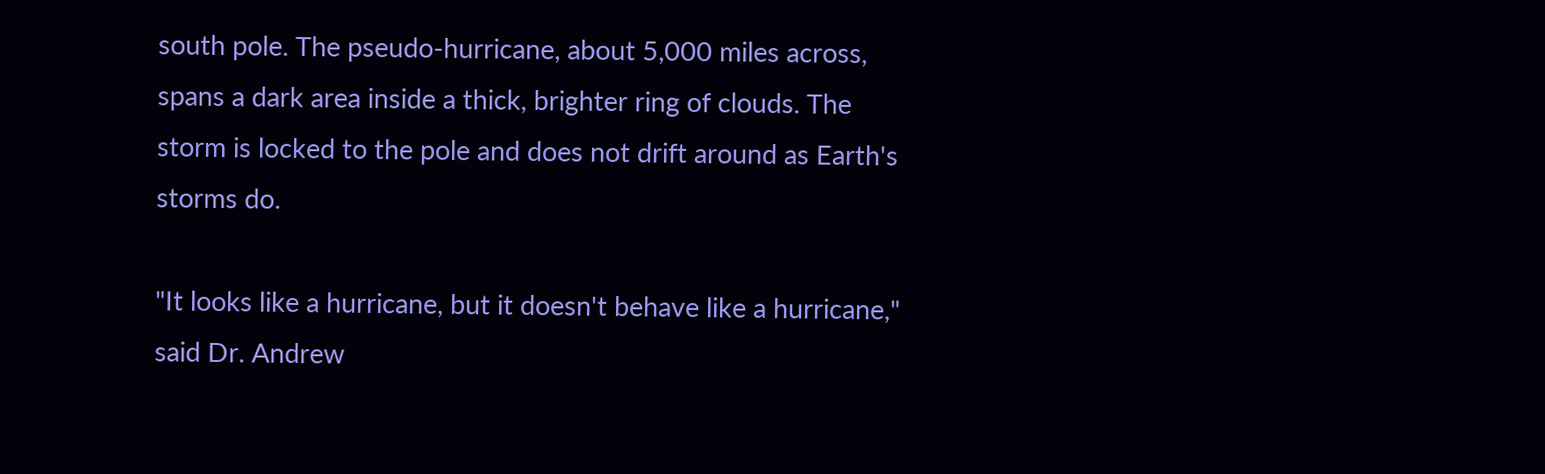south pole. The pseudo-hurricane, about 5,000 miles across, spans a dark area inside a thick, brighter ring of clouds. The storm is locked to the pole and does not drift around as Earth's storms do.

"It looks like a hurricane, but it doesn't behave like a hurricane," said Dr. Andrew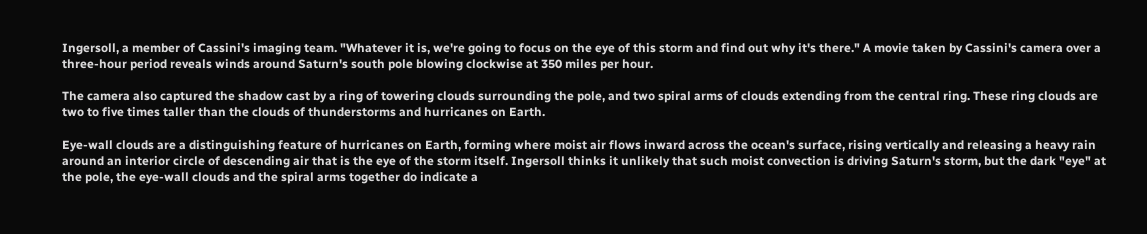Ingersoll, a member of Cassini's imaging team. "Whatever it is, we're going to focus on the eye of this storm and find out why it's there." A movie taken by Cassini's camera over a three-hour period reveals winds around Saturn's south pole blowing clockwise at 350 miles per hour.

The camera also captured the shadow cast by a ring of towering clouds surrounding the pole, and two spiral arms of clouds extending from the central ring. These ring clouds are two to five times taller than the clouds of thunderstorms and hurricanes on Earth.

Eye-wall clouds are a distinguishing feature of hurricanes on Earth, forming where moist air flows inward across the ocean's surface, rising vertically and releasing a heavy rain around an interior circle of descending air that is the eye of the storm itself. Ingersoll thinks it unlikely that such moist convection is driving Saturn's storm, but the dark "eye" at the pole, the eye-wall clouds and the spiral arms together do indicate a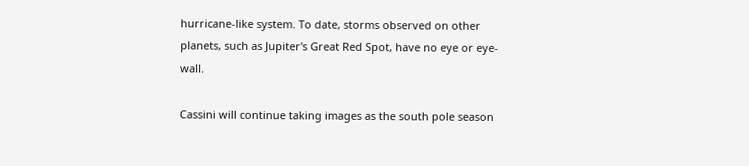hurricane-like system. To date, storms observed on other planets, such as Jupiter's Great Red Spot, have no eye or eye-wall.

Cassini will continue taking images as the south pole season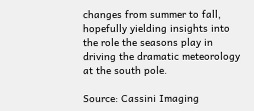changes from summer to fall, hopefully yielding insights into the role the seasons play in driving the dramatic meteorology at the south pole.

Source: Cassini Imaging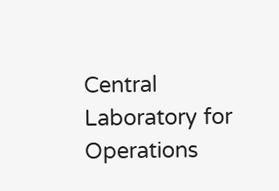Central Laboratory for Operations